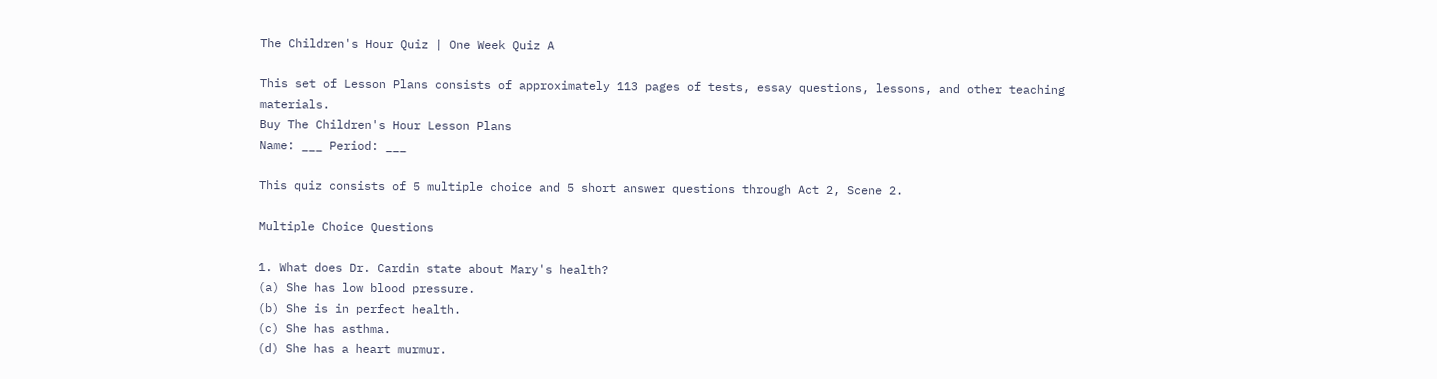The Children's Hour Quiz | One Week Quiz A

This set of Lesson Plans consists of approximately 113 pages of tests, essay questions, lessons, and other teaching materials.
Buy The Children's Hour Lesson Plans
Name: ___ Period: ___

This quiz consists of 5 multiple choice and 5 short answer questions through Act 2, Scene 2.

Multiple Choice Questions

1. What does Dr. Cardin state about Mary's health?
(a) She has low blood pressure.
(b) She is in perfect health.
(c) She has asthma.
(d) She has a heart murmur.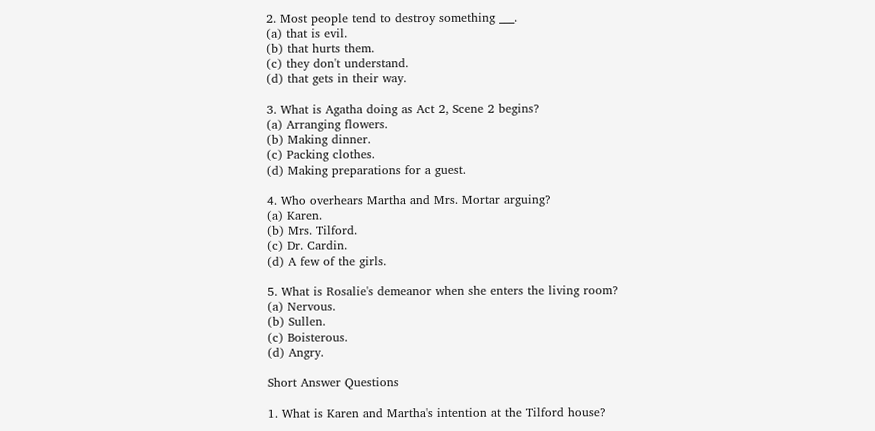2. Most people tend to destroy something ___.
(a) that is evil.
(b) that hurts them.
(c) they don't understand.
(d) that gets in their way.

3. What is Agatha doing as Act 2, Scene 2 begins?
(a) Arranging flowers.
(b) Making dinner.
(c) Packing clothes.
(d) Making preparations for a guest.

4. Who overhears Martha and Mrs. Mortar arguing?
(a) Karen.
(b) Mrs. Tilford.
(c) Dr. Cardin.
(d) A few of the girls.

5. What is Rosalie's demeanor when she enters the living room?
(a) Nervous.
(b) Sullen.
(c) Boisterous.
(d) Angry.

Short Answer Questions

1. What is Karen and Martha's intention at the Tilford house?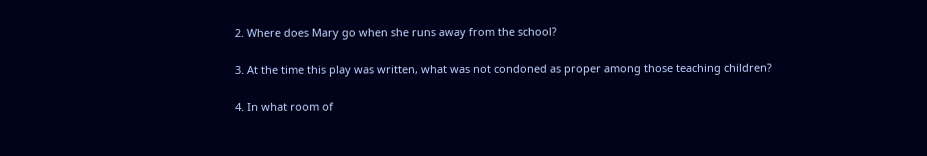2. Where does Mary go when she runs away from the school?

3. At the time this play was written, what was not condoned as proper among those teaching children?

4. In what room of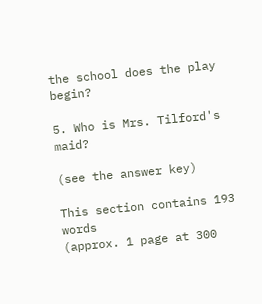the school does the play begin?

5. Who is Mrs. Tilford's maid?

(see the answer key)

This section contains 193 words
(approx. 1 page at 300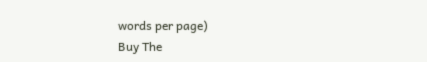words per page)
Buy The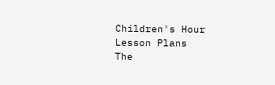Children's Hour Lesson Plans
The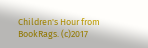Children's Hour from BookRags. (c)2017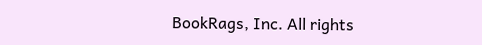BookRags, Inc. All rights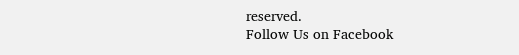reserved.
Follow Us on Facebook